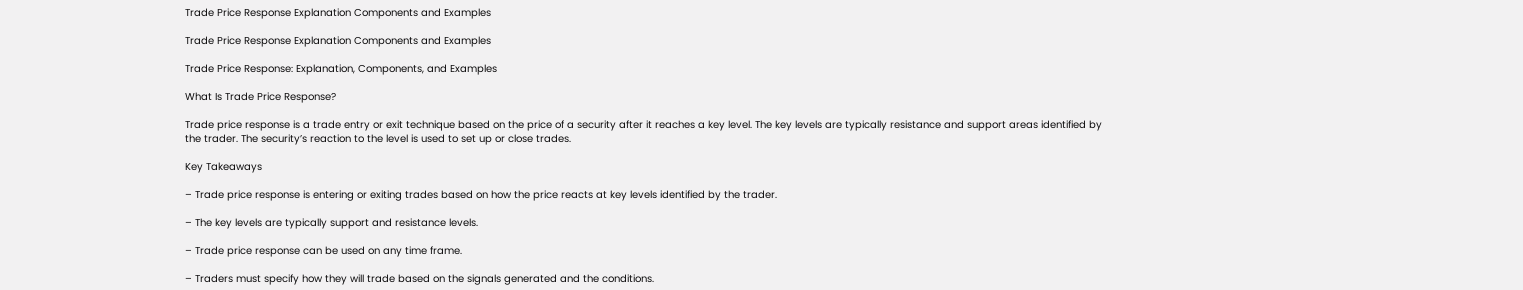Trade Price Response Explanation Components and Examples

Trade Price Response Explanation Components and Examples

Trade Price Response: Explanation, Components, and Examples

What Is Trade Price Response?

Trade price response is a trade entry or exit technique based on the price of a security after it reaches a key level. The key levels are typically resistance and support areas identified by the trader. The security’s reaction to the level is used to set up or close trades.

Key Takeaways

– Trade price response is entering or exiting trades based on how the price reacts at key levels identified by the trader.

– The key levels are typically support and resistance levels.

– Trade price response can be used on any time frame.

– Traders must specify how they will trade based on the signals generated and the conditions.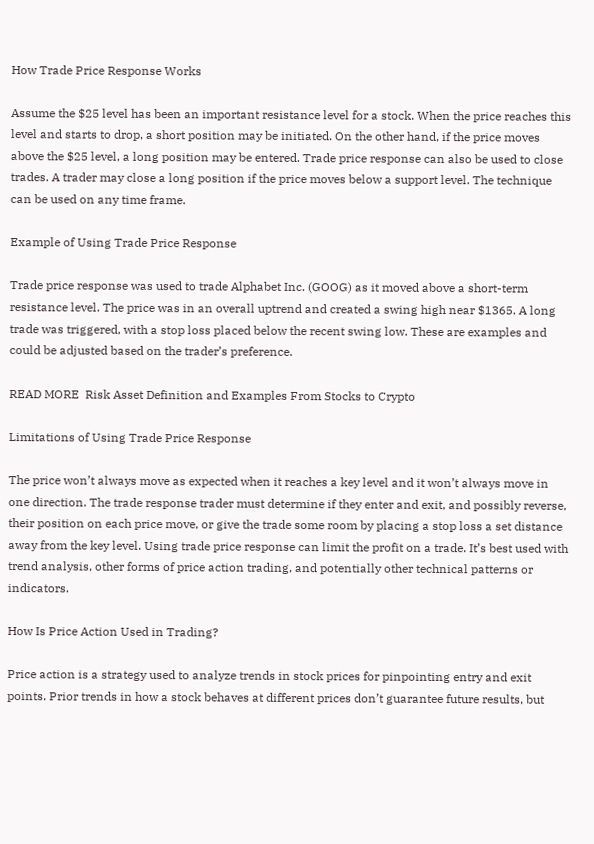How Trade Price Response Works

Assume the $25 level has been an important resistance level for a stock. When the price reaches this level and starts to drop, a short position may be initiated. On the other hand, if the price moves above the $25 level, a long position may be entered. Trade price response can also be used to close trades. A trader may close a long position if the price moves below a support level. The technique can be used on any time frame.

Example of Using Trade Price Response

Trade price response was used to trade Alphabet Inc. (GOOG) as it moved above a short-term resistance level. The price was in an overall uptrend and created a swing high near $1365. A long trade was triggered, with a stop loss placed below the recent swing low. These are examples and could be adjusted based on the trader’s preference.

READ MORE  Risk Asset Definition and Examples From Stocks to Crypto

Limitations of Using Trade Price Response

The price won’t always move as expected when it reaches a key level and it won’t always move in one direction. The trade response trader must determine if they enter and exit, and possibly reverse, their position on each price move, or give the trade some room by placing a stop loss a set distance away from the key level. Using trade price response can limit the profit on a trade. It’s best used with trend analysis, other forms of price action trading, and potentially other technical patterns or indicators.

How Is Price Action Used in Trading?

Price action is a strategy used to analyze trends in stock prices for pinpointing entry and exit points. Prior trends in how a stock behaves at different prices don’t guarantee future results, but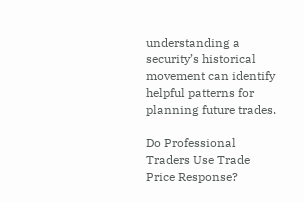understanding a security’s historical movement can identify helpful patterns for planning future trades.

Do Professional Traders Use Trade Price Response?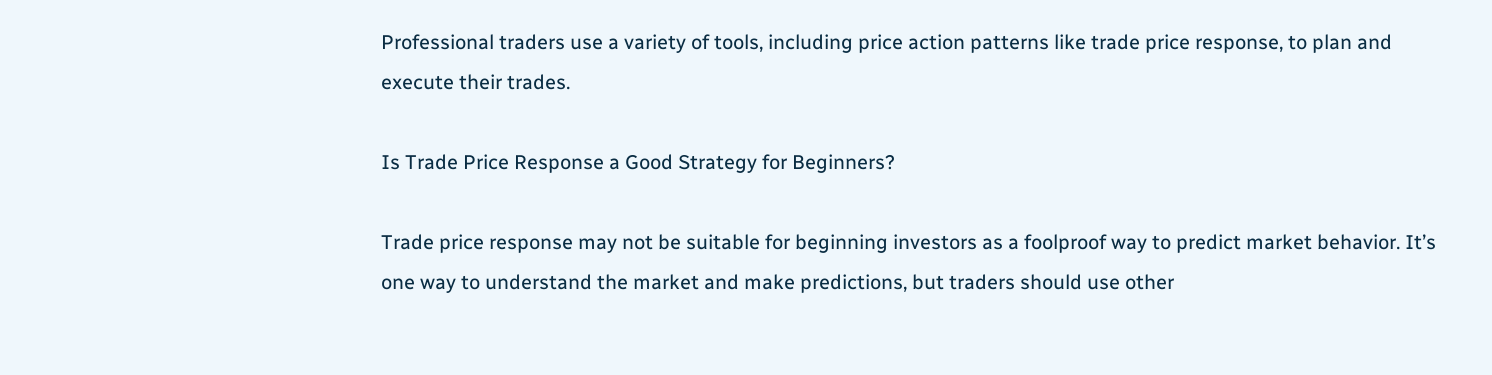Professional traders use a variety of tools, including price action patterns like trade price response, to plan and execute their trades.

Is Trade Price Response a Good Strategy for Beginners?

Trade price response may not be suitable for beginning investors as a foolproof way to predict market behavior. It’s one way to understand the market and make predictions, but traders should use other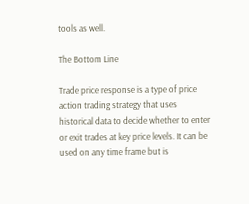tools as well.

The Bottom Line

Trade price response is a type of price action trading strategy that uses historical data to decide whether to enter or exit trades at key price levels. It can be used on any time frame but is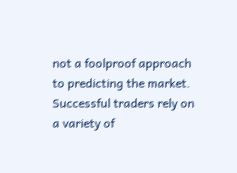not a foolproof approach to predicting the market. Successful traders rely on a variety of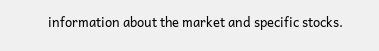information about the market and specific stocks.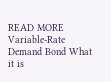READ MORE  Variable-Rate Demand Bond What it is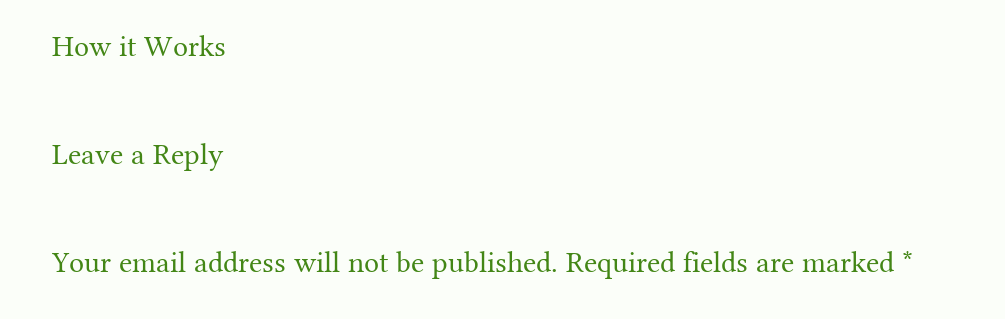How it Works

Leave a Reply

Your email address will not be published. Required fields are marked *